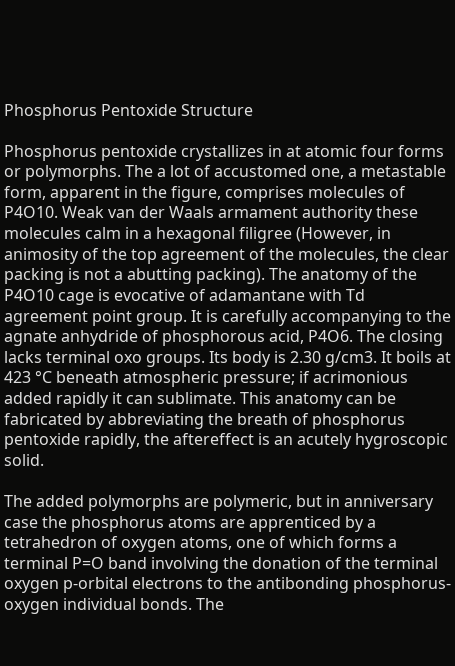Phosphorus Pentoxide Structure

Phosphorus pentoxide crystallizes in at atomic four forms or polymorphs. The a lot of accustomed one, a metastable form, apparent in the figure, comprises molecules of P4O10. Weak van der Waals armament authority these molecules calm in a hexagonal filigree (However, in animosity of the top agreement of the molecules, the clear packing is not a abutting packing). The anatomy of the P4O10 cage is evocative of adamantane with Td agreement point group. It is carefully accompanying to the agnate anhydride of phosphorous acid, P4O6. The closing lacks terminal oxo groups. Its body is 2.30 g/cm3. It boils at 423 °C beneath atmospheric pressure; if acrimonious added rapidly it can sublimate. This anatomy can be fabricated by abbreviating the breath of phosphorus pentoxide rapidly, the aftereffect is an acutely hygroscopic solid.

The added polymorphs are polymeric, but in anniversary case the phosphorus atoms are apprenticed by a tetrahedron of oxygen atoms, one of which forms a terminal P=O band involving the donation of the terminal oxygen p-orbital electrons to the antibonding phosphorus-oxygen individual bonds. The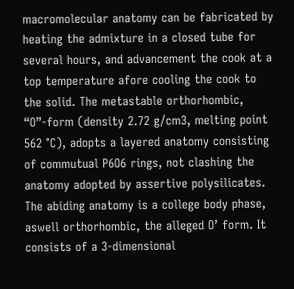macromolecular anatomy can be fabricated by heating the admixture in a closed tube for several hours, and advancement the cook at a top temperature afore cooling the cook to the solid. The metastable orthorhombic, “O”-form (density 2.72 g/cm3, melting point 562 °C), adopts a layered anatomy consisting of commutual P6O6 rings, not clashing the anatomy adopted by assertive polysilicates. The abiding anatomy is a college body phase, aswell orthorhombic, the alleged O’ form. It consists of a 3-dimensional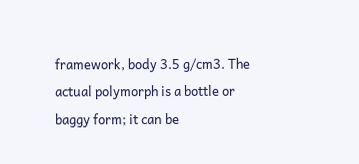framework, body 3.5 g/cm3. The actual polymorph is a bottle or baggy form; it can be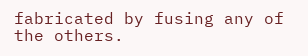fabricated by fusing any of the others.